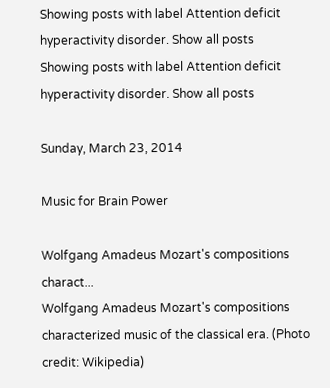Showing posts with label Attention deficit hyperactivity disorder. Show all posts
Showing posts with label Attention deficit hyperactivity disorder. Show all posts

Sunday, March 23, 2014

Music for Brain Power

Wolfgang Amadeus Mozart's compositions charact...
Wolfgang Amadeus Mozart's compositions characterized music of the classical era. (Photo credit: Wikipedia)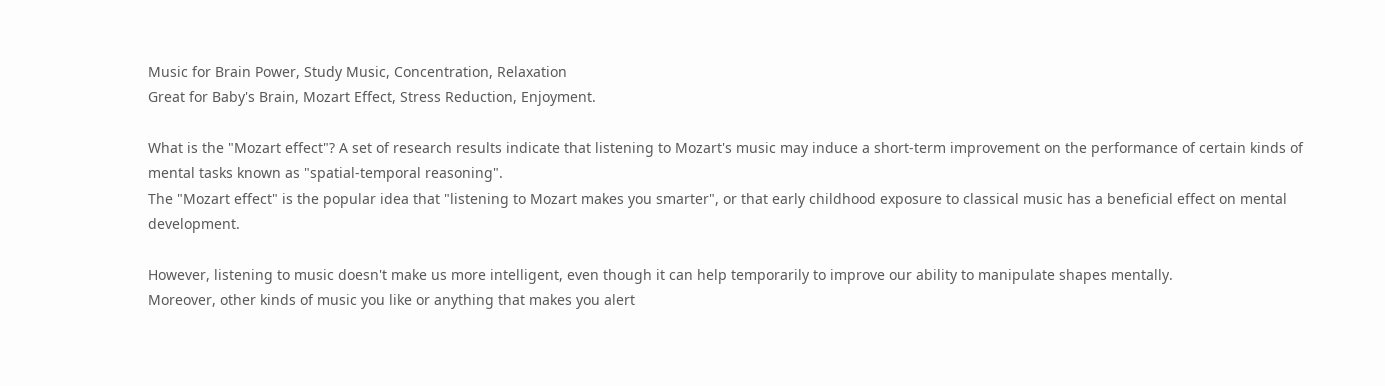Music for Brain Power, Study Music, Concentration, Relaxation
Great for Baby's Brain, Mozart Effect, Stress Reduction, Enjoyment.

What is the "Mozart effect"? A set of research results indicate that listening to Mozart's music may induce a short-term improvement on the performance of certain kinds of mental tasks known as "spatial-temporal reasoning".
The "Mozart effect" is the popular idea that "listening to Mozart makes you smarter", or that early childhood exposure to classical music has a beneficial effect on mental development.

However, listening to music doesn't make us more intelligent, even though it can help temporarily to improve our ability to manipulate shapes mentally.
Moreover, other kinds of music you like or anything that makes you alert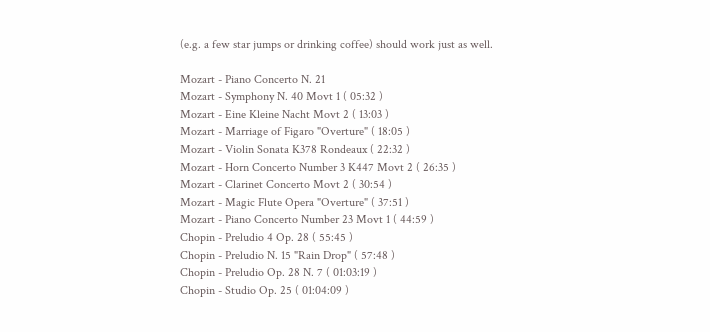(e.g. a few star jumps or drinking coffee) should work just as well.

Mozart - Piano Concerto N. 21
Mozart - Symphony N. 40 Movt 1 ( 05:32 )
Mozart - Eine Kleine Nacht Movt 2 ( 13:03 )
Mozart - Marriage of Figaro "Overture" ( 18:05 )
Mozart - Violin Sonata K378 Rondeaux ( 22:32 )
Mozart - Horn Concerto Number 3 K447 Movt 2 ( 26:35 )
Mozart - Clarinet Concerto Movt 2 ( 30:54 )
Mozart - Magic Flute Opera "Overture" ( 37:51 )
Mozart - Piano Concerto Number 23 Movt 1 ( 44:59 )
Chopin - Preludio 4 Op. 28 ( 55:45 )
Chopin - Preludio N. 15 "Rain Drop" ( 57:48 )
Chopin - Preludio Op. 28 N. 7 ( 01:03:19 )
Chopin - Studio Op. 25 ( 01:04:09 )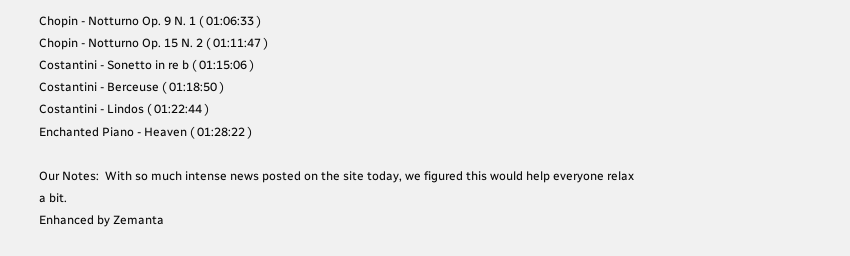Chopin - Notturno Op. 9 N. 1 ( 01:06:33 )
Chopin - Notturno Op. 15 N. 2 ( 01:11:47 )
Costantini - Sonetto in re b ( 01:15:06 )
Costantini - Berceuse ( 01:18:50 )
Costantini - Lindos ( 01:22:44 )
Enchanted Piano - Heaven ( 01:28:22 )

Our Notes:  With so much intense news posted on the site today, we figured this would help everyone relax a bit.
Enhanced by Zemanta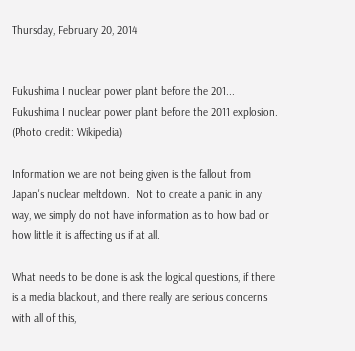Thursday, February 20, 2014


Fukushima I nuclear power plant before the 201...
Fukushima I nuclear power plant before the 2011 explosion. (Photo credit: Wikipedia)

Information we are not being given is the fallout from Japan's nuclear meltdown.  Not to create a panic in any way, we simply do not have information as to how bad or how little it is affecting us if at all.

What needs to be done is ask the logical questions, if there is a media blackout, and there really are serious concerns with all of this,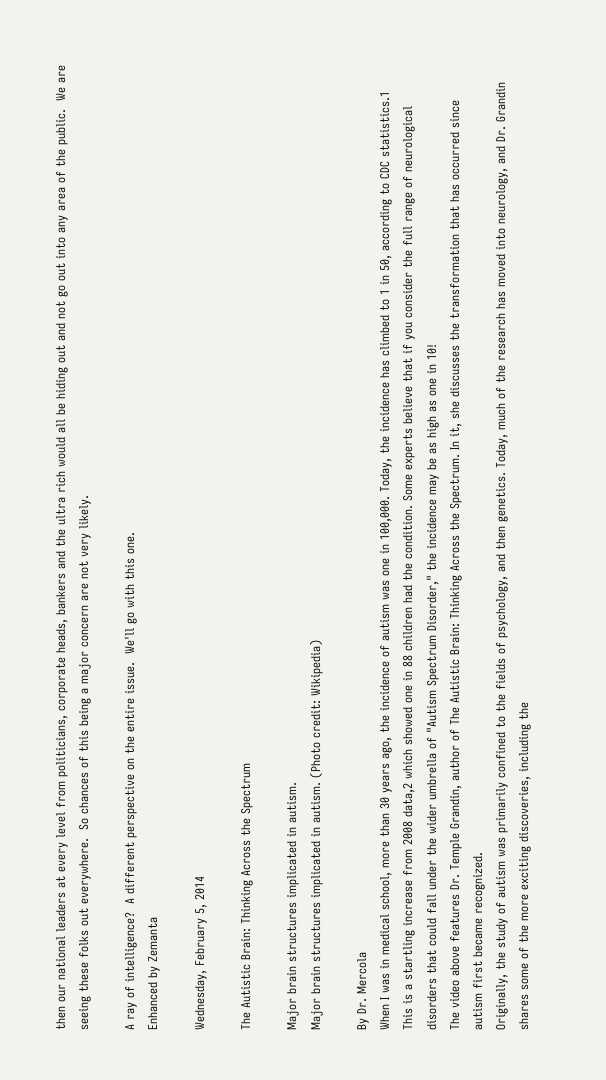then our national leaders at every level from politicians, corporate heads, bankers and the ultra rich would all be hiding out and not go out into any area of the public.  We are seeing these folks out everywhere.  So chances of this being a major concern are not very likely.

A ray of intelligence?  A different perspective on the entire issue.  We'll go with this one.
Enhanced by Zemanta

Wednesday, February 5, 2014

The Autistic Brain: Thinking Across the Spectrum

Major brain structures implicated in autism.
Major brain structures implicated in autism. (Photo credit: Wikipedia)

By Dr. Mercola
When I was in medical school, more than 30 years ago, the incidence of autism was one in 100,000. Today, the incidence has climbed to 1 in 50, according to CDC statistics.1
This is a startling increase from 2008 data,2 which showed one in 88 children had the condition. Some experts believe that if you consider the full range of neurological disorders that could fall under the wider umbrella of "Autism Spectrum Disorder," the incidence may be as high as one in 10!
The video above features Dr. Temple Grandin, author of The Autistic Brain: Thinking Across the Spectrum. In it, she discusses the transformation that has occurred since autism first became recognized.
Originally, the study of autism was primarily confined to the fields of psychology, and then genetics. Today, much of the research has moved into neurology, and Dr. Grandin shares some of the more exciting discoveries, including the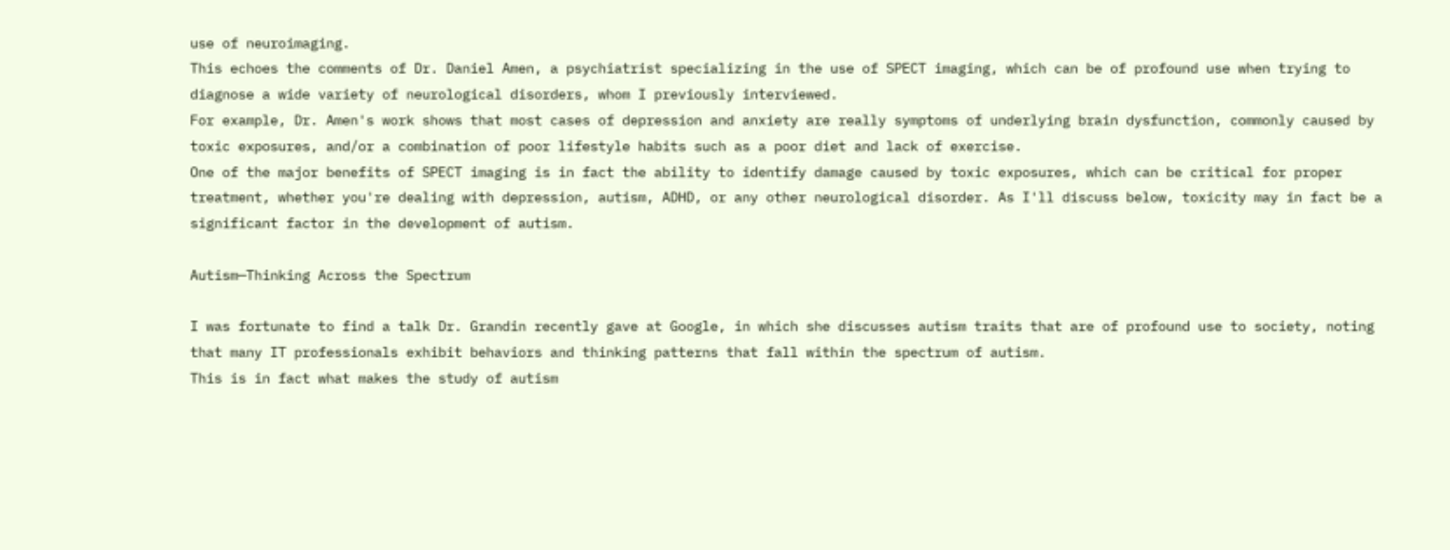use of neuroimaging.
This echoes the comments of Dr. Daniel Amen, a psychiatrist specializing in the use of SPECT imaging, which can be of profound use when trying to diagnose a wide variety of neurological disorders, whom I previously interviewed.
For example, Dr. Amen's work shows that most cases of depression and anxiety are really symptoms of underlying brain dysfunction, commonly caused by toxic exposures, and/or a combination of poor lifestyle habits such as a poor diet and lack of exercise.
One of the major benefits of SPECT imaging is in fact the ability to identify damage caused by toxic exposures, which can be critical for proper treatment, whether you're dealing with depression, autism, ADHD, or any other neurological disorder. As I'll discuss below, toxicity may in fact be a significant factor in the development of autism.

Autism—Thinking Across the Spectrum

I was fortunate to find a talk Dr. Grandin recently gave at Google, in which she discusses autism traits that are of profound use to society, noting that many IT professionals exhibit behaviors and thinking patterns that fall within the spectrum of autism.
This is in fact what makes the study of autism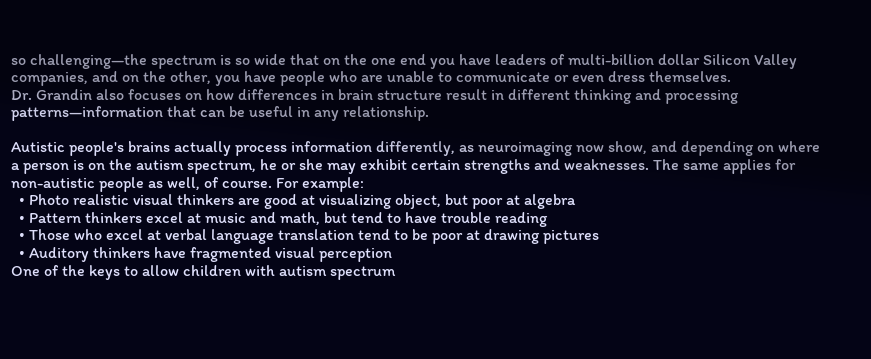so challenging—the spectrum is so wide that on the one end you have leaders of multi-billion dollar Silicon Valley companies, and on the other, you have people who are unable to communicate or even dress themselves.
Dr. Grandin also focuses on how differences in brain structure result in different thinking and processing patterns—information that can be useful in any relationship.

Autistic people's brains actually process information differently, as neuroimaging now show, and depending on where a person is on the autism spectrum, he or she may exhibit certain strengths and weaknesses. The same applies for non-autistic people as well, of course. For example:
  • Photo realistic visual thinkers are good at visualizing object, but poor at algebra
  • Pattern thinkers excel at music and math, but tend to have trouble reading
  • Those who excel at verbal language translation tend to be poor at drawing pictures
  • Auditory thinkers have fragmented visual perception
One of the keys to allow children with autism spectrum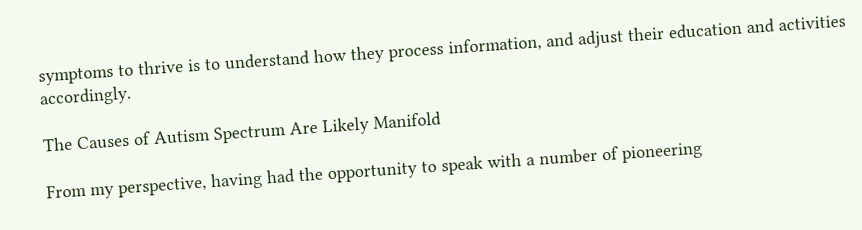symptoms to thrive is to understand how they process information, and adjust their education and activities accordingly.

The Causes of Autism Spectrum Are Likely Manifold

From my perspective, having had the opportunity to speak with a number of pioneering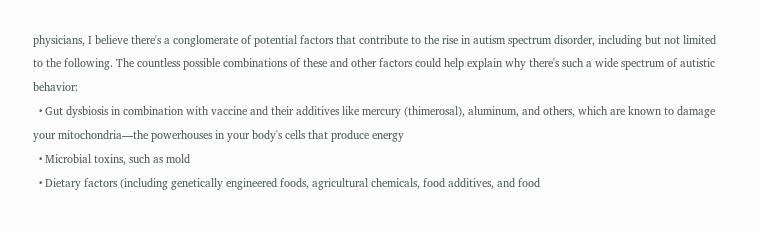physicians, I believe there's a conglomerate of potential factors that contribute to the rise in autism spectrum disorder, including but not limited to the following. The countless possible combinations of these and other factors could help explain why there's such a wide spectrum of autistic behavior:
  • Gut dysbiosis in combination with vaccine and their additives like mercury (thimerosal), aluminum, and others, which are known to damage your mitochondria—the powerhouses in your body's cells that produce energy
  • Microbial toxins, such as mold
  • Dietary factors (including genetically engineered foods, agricultural chemicals, food additives, and food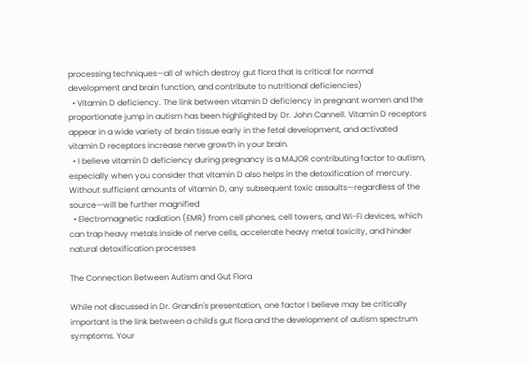processing techniques—all of which destroy gut flora that is critical for normal development and brain function, and contribute to nutritional deficiencies)
  • Vitamin D deficiency. The link between vitamin D deficiency in pregnant women and the proportionate jump in autism has been highlighted by Dr. John Cannell. Vitamin D receptors appear in a wide variety of brain tissue early in the fetal development, and activated vitamin D receptors increase nerve growth in your brain.
  • I believe vitamin D deficiency during pregnancy is a MAJOR contributing factor to autism, especially when you consider that vitamin D also helps in the detoxification of mercury. Without sufficient amounts of vitamin D, any subsequent toxic assaults—regardless of the source—will be further magnified
  • Electromagnetic radiation (EMR) from cell phones, cell towers, and Wi-Fi devices, which can trap heavy metals inside of nerve cells, accelerate heavy metal toxicity, and hinder natural detoxification processes

The Connection Between Autism and Gut Flora

While not discussed in Dr. Grandin's presentation, one factor I believe may be critically important is the link between a child's gut flora and the development of autism spectrum symptoms. Your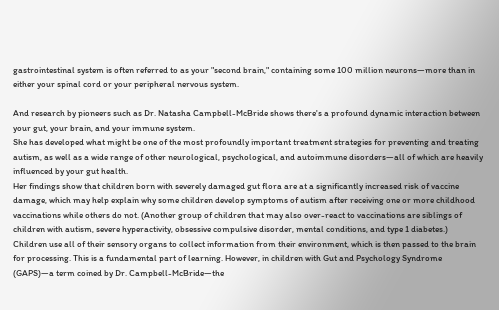gastrointestinal system is often referred to as your "second brain," containing some 100 million neurons—more than in either your spinal cord or your peripheral nervous system.

And research by pioneers such as Dr. Natasha Campbell-McBride shows there's a profound dynamic interaction between your gut, your brain, and your immune system.
She has developed what might be one of the most profoundly important treatment strategies for preventing and treating autism, as well as a wide range of other neurological, psychological, and autoimmune disorders—all of which are heavily influenced by your gut health.
Her findings show that children born with severely damaged gut flora are at a significantly increased risk of vaccine damage, which may help explain why some children develop symptoms of autism after receiving one or more childhood vaccinations while others do not. (Another group of children that may also over-react to vaccinations are siblings of children with autism, severe hyperactivity, obsessive compulsive disorder, mental conditions, and type 1 diabetes.)
Children use all of their sensory organs to collect information from their environment, which is then passed to the brain for processing. This is a fundamental part of learning. However, in children with Gut and Psychology Syndrome (GAPS)—a term coined by Dr. Campbell-McBride—the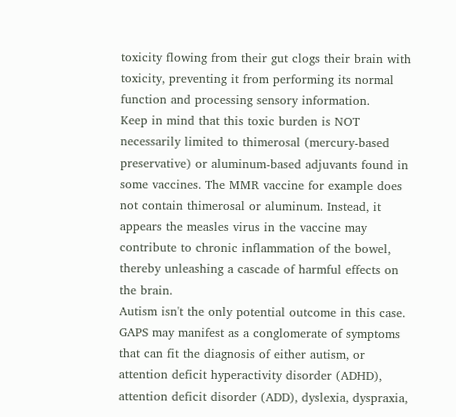toxicity flowing from their gut clogs their brain with toxicity, preventing it from performing its normal function and processing sensory information.
Keep in mind that this toxic burden is NOT necessarily limited to thimerosal (mercury-based preservative) or aluminum-based adjuvants found in some vaccines. The MMR vaccine for example does not contain thimerosal or aluminum. Instead, it appears the measles virus in the vaccine may contribute to chronic inflammation of the bowel, thereby unleashing a cascade of harmful effects on the brain.
Autism isn't the only potential outcome in this case. GAPS may manifest as a conglomerate of symptoms that can fit the diagnosis of either autism, or attention deficit hyperactivity disorder (ADHD), attention deficit disorder (ADD), dyslexia, dyspraxia,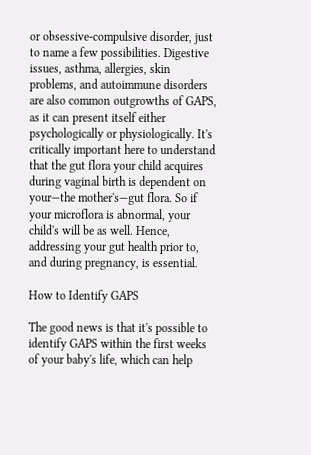or obsessive-compulsive disorder, just to name a few possibilities. Digestive issues, asthma, allergies, skin problems, and autoimmune disorders are also common outgrowths of GAPS, as it can present itself either psychologically or physiologically. It's critically important here to understand that the gut flora your child acquires during vaginal birth is dependent on your—the mother's—gut flora. So if your microflora is abnormal, your child's will be as well. Hence, addressing your gut health prior to, and during pregnancy, is essential.

How to Identify GAPS

The good news is that it's possible to identify GAPS within the first weeks of your baby's life, which can help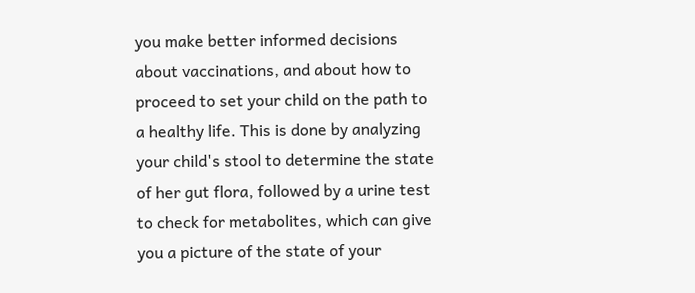you make better informed decisions about vaccinations, and about how to proceed to set your child on the path to a healthy life. This is done by analyzing your child's stool to determine the state of her gut flora, followed by a urine test to check for metabolites, which can give you a picture of the state of your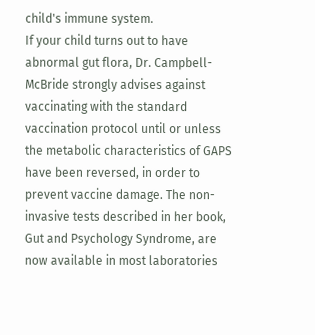child's immune system.
If your child turns out to have abnormal gut flora, Dr. Campbell-McBride strongly advises against vaccinating with the standard vaccination protocol until or unless the metabolic characteristics of GAPS have been reversed, in order to prevent vaccine damage. The non-invasive tests described in her book, Gut and Psychology Syndrome, are now available in most laboratories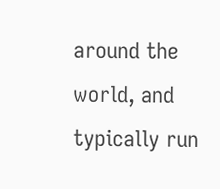around the world, and typically run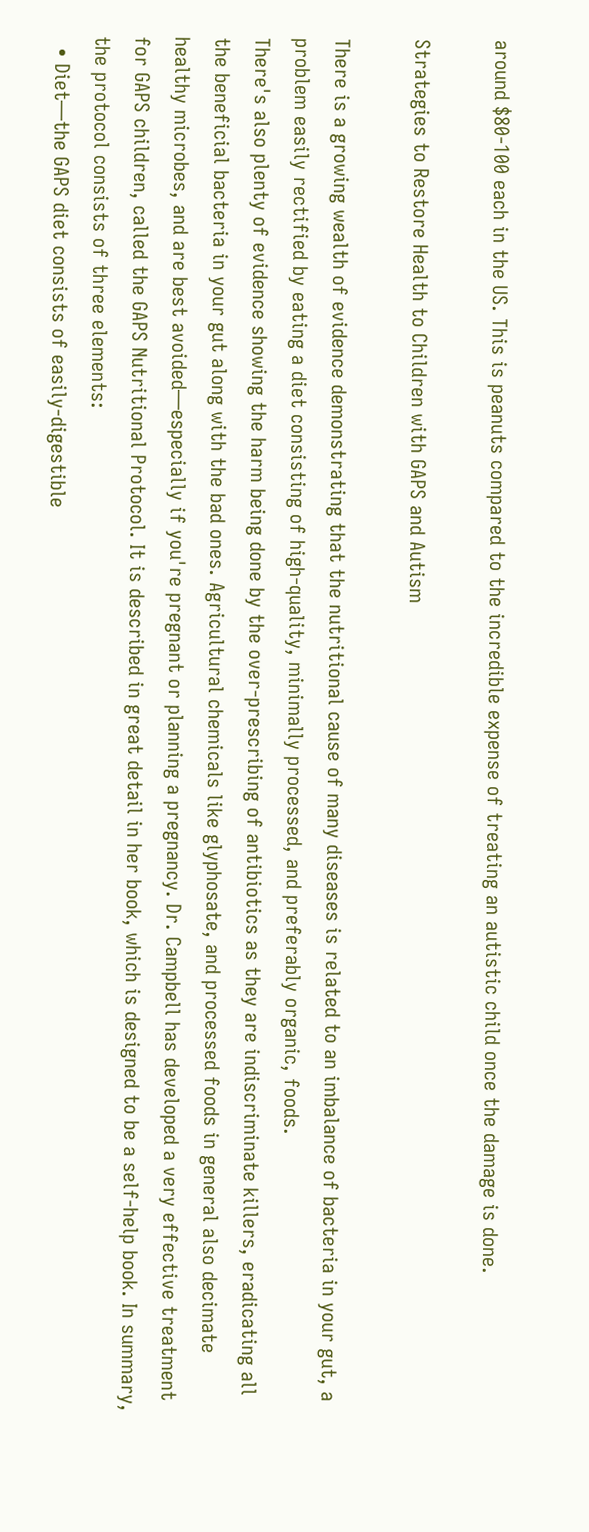around $80-100 each in the US. This is peanuts compared to the incredible expense of treating an autistic child once the damage is done.

Strategies to Restore Health to Children with GAPS and Autism

There is a growing wealth of evidence demonstrating that the nutritional cause of many diseases is related to an imbalance of bacteria in your gut, a problem easily rectified by eating a diet consisting of high-quality, minimally processed, and preferably organic, foods.
There's also plenty of evidence showing the harm being done by the over-prescribing of antibiotics as they are indiscriminate killers, eradicating all the beneficial bacteria in your gut along with the bad ones. Agricultural chemicals like glyphosate, and processed foods in general also decimate healthy microbes, and are best avoided—especially if you're pregnant or planning a pregnancy. Dr. Campbell has developed a very effective treatment for GAPS children, called the GAPS Nutritional Protocol. It is described in great detail in her book, which is designed to be a self-help book. In summary, the protocol consists of three elements:
  • Diet—the GAPS diet consists of easily-digestible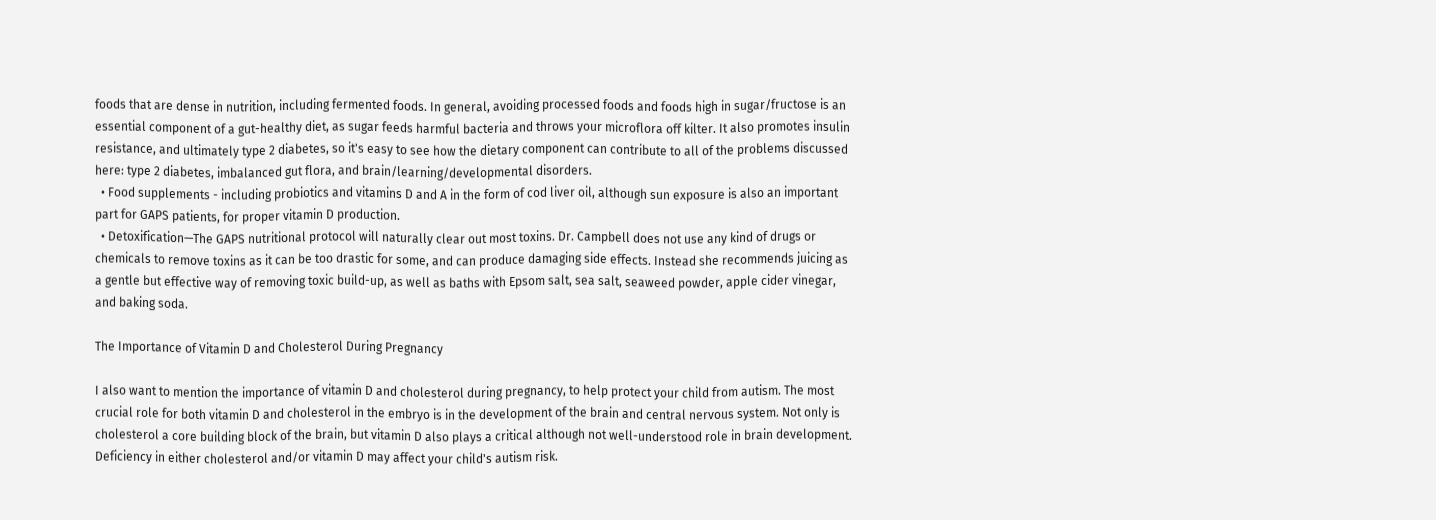foods that are dense in nutrition, including fermented foods. In general, avoiding processed foods and foods high in sugar/fructose is an essential component of a gut-healthy diet, as sugar feeds harmful bacteria and throws your microflora off kilter. It also promotes insulin resistance, and ultimately type 2 diabetes, so it's easy to see how the dietary component can contribute to all of the problems discussed here: type 2 diabetes, imbalanced gut flora, and brain/learning/developmental disorders.
  • Food supplements - including probiotics and vitamins D and A in the form of cod liver oil, although sun exposure is also an important part for GAPS patients, for proper vitamin D production.
  • Detoxification—The GAPS nutritional protocol will naturally clear out most toxins. Dr. Campbell does not use any kind of drugs or chemicals to remove toxins as it can be too drastic for some, and can produce damaging side effects. Instead she recommends juicing as a gentle but effective way of removing toxic build-up, as well as baths with Epsom salt, sea salt, seaweed powder, apple cider vinegar, and baking soda.

The Importance of Vitamin D and Cholesterol During Pregnancy

I also want to mention the importance of vitamin D and cholesterol during pregnancy, to help protect your child from autism. The most crucial role for both vitamin D and cholesterol in the embryo is in the development of the brain and central nervous system. Not only is cholesterol a core building block of the brain, but vitamin D also plays a critical although not well-understood role in brain development. Deficiency in either cholesterol and/or vitamin D may affect your child's autism risk.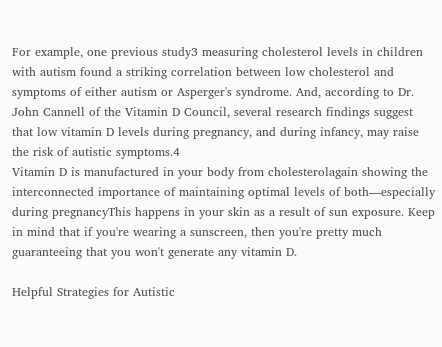For example, one previous study3 measuring cholesterol levels in children with autism found a striking correlation between low cholesterol and symptoms of either autism or Asperger's syndrome. And, according to Dr. John Cannell of the Vitamin D Council, several research findings suggest that low vitamin D levels during pregnancy, and during infancy, may raise the risk of autistic symptoms.4
Vitamin D is manufactured in your body from cholesterolagain showing the interconnected importance of maintaining optimal levels of both—especially during pregnancyThis happens in your skin as a result of sun exposure. Keep in mind that if you're wearing a sunscreen, then you're pretty much guaranteeing that you won't generate any vitamin D.

Helpful Strategies for Autistic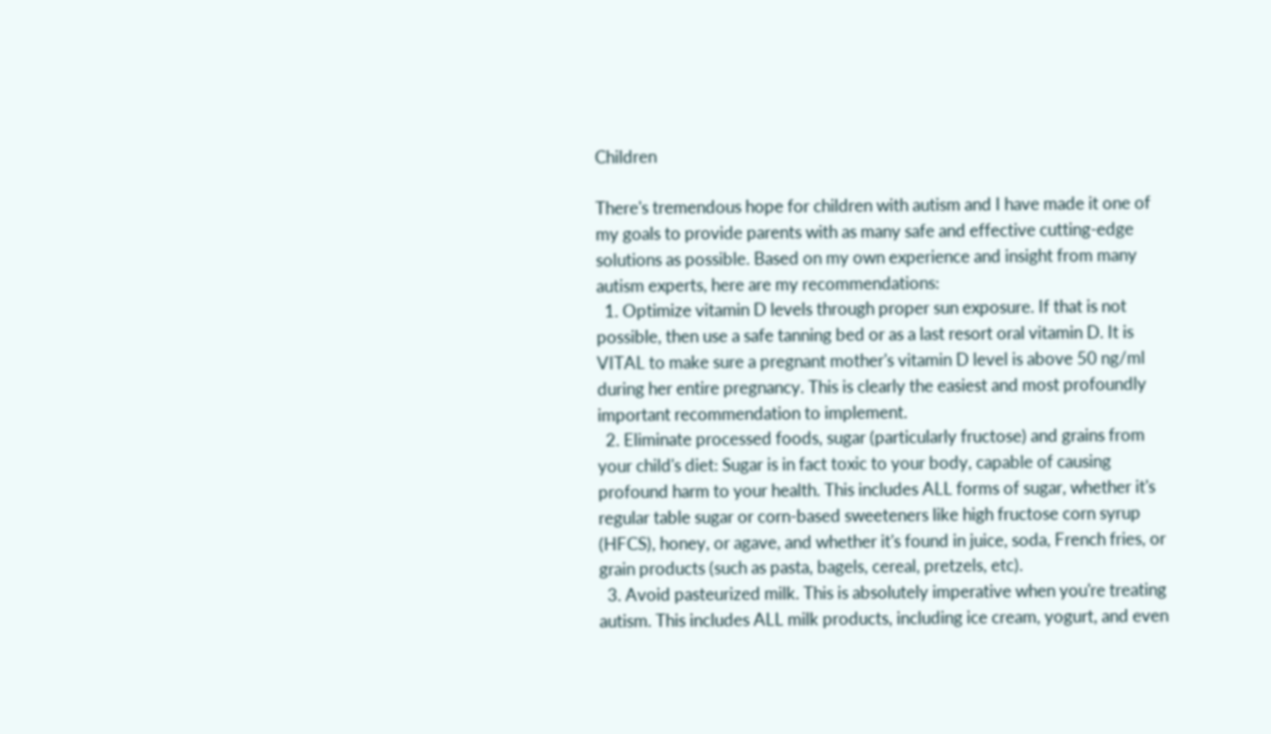Children

There's tremendous hope for children with autism and I have made it one of my goals to provide parents with as many safe and effective cutting-edge solutions as possible. Based on my own experience and insight from many autism experts, here are my recommendations:
  1. Optimize vitamin D levels through proper sun exposure. If that is not possible, then use a safe tanning bed or as a last resort oral vitamin D. It is VITAL to make sure a pregnant mother's vitamin D level is above 50 ng/ml during her entire pregnancy. This is clearly the easiest and most profoundly important recommendation to implement.
  2. Eliminate processed foods, sugar (particularly fructose) and grains from your child's diet: Sugar is in fact toxic to your body, capable of causing profound harm to your health. This includes ALL forms of sugar, whether it's regular table sugar or corn-based sweeteners like high fructose corn syrup (HFCS), honey, or agave, and whether it's found in juice, soda, French fries, or grain products (such as pasta, bagels, cereal, pretzels, etc).
  3. Avoid pasteurized milk. This is absolutely imperative when you're treating autism. This includes ALL milk products, including ice cream, yogurt, and even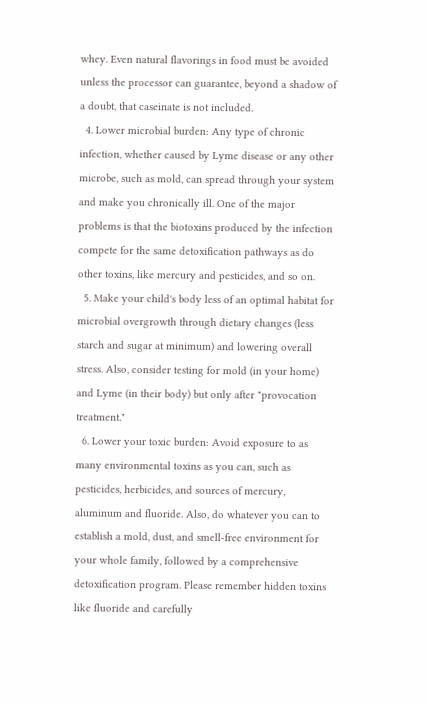whey. Even natural flavorings in food must be avoided unless the processor can guarantee, beyond a shadow of a doubt, that caseinate is not included.
  4. Lower microbial burden: Any type of chronic infection, whether caused by Lyme disease or any other microbe, such as mold, can spread through your system and make you chronically ill. One of the major problems is that the biotoxins produced by the infection compete for the same detoxification pathways as do other toxins, like mercury and pesticides, and so on.
  5. Make your child's body less of an optimal habitat for microbial overgrowth through dietary changes (less starch and sugar at minimum) and lowering overall stress. Also, consider testing for mold (in your home) and Lyme (in their body) but only after "provocation treatment."
  6. Lower your toxic burden: Avoid exposure to as many environmental toxins as you can, such as pesticides, herbicides, and sources of mercury, aluminum and fluoride. Also, do whatever you can to establish a mold, dust, and smell-free environment for your whole family, followed by a comprehensive detoxification program. Please remember hidden toxins like fluoride and carefully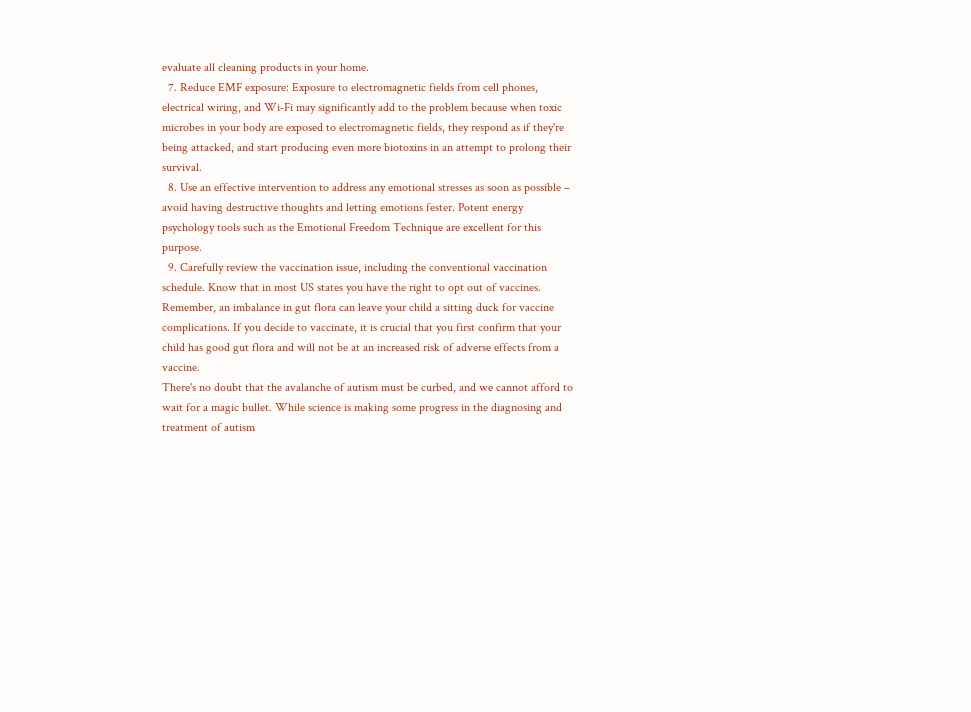evaluate all cleaning products in your home.
  7. Reduce EMF exposure: Exposure to electromagnetic fields from cell phones, electrical wiring, and Wi-Fi may significantly add to the problem because when toxic microbes in your body are exposed to electromagnetic fields, they respond as if they're being attacked, and start producing even more biotoxins in an attempt to prolong their survival.
  8. Use an effective intervention to address any emotional stresses as soon as possible – avoid having destructive thoughts and letting emotions fester. Potent energy psychology tools such as the Emotional Freedom Technique are excellent for this purpose.
  9. Carefully review the vaccination issue, including the conventional vaccination schedule. Know that in most US states you have the right to opt out of vaccines. Remember, an imbalance in gut flora can leave your child a sitting duck for vaccine complications. If you decide to vaccinate, it is crucial that you first confirm that your child has good gut flora and will not be at an increased risk of adverse effects from a vaccine.
There's no doubt that the avalanche of autism must be curbed, and we cannot afford to wait for a magic bullet. While science is making some progress in the diagnosing and treatment of autism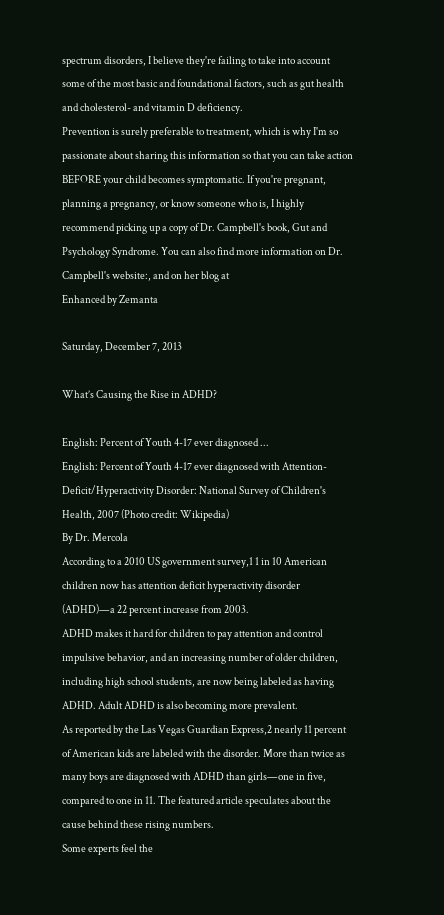spectrum disorders, I believe they're failing to take into account some of the most basic and foundational factors, such as gut health and cholesterol- and vitamin D deficiency.
Prevention is surely preferable to treatment, which is why I'm so passionate about sharing this information so that you can take action BEFORE your child becomes symptomatic. If you're pregnant, planning a pregnancy, or know someone who is, I highly recommend picking up a copy of Dr. Campbell's book, Gut and Psychology Syndrome. You can also find more information on Dr. Campbell's website:, and on her blog at
Enhanced by Zemanta

Saturday, December 7, 2013

What’s Causing the Rise in ADHD?

English: Percent of Youth 4-17 ever diagnosed ...
English: Percent of Youth 4-17 ever diagnosed with Attention-Deficit/Hyperactivity Disorder: National Survey of Children's Health, 2007 (Photo credit: Wikipedia)
By Dr. Mercola
According to a 2010 US government survey,1 1 in 10 American children now has attention deficit hyperactivity disorder (ADHD)—a 22 percent increase from 2003.
ADHD makes it hard for children to pay attention and control impulsive behavior, and an increasing number of older children, including high school students, are now being labeled as having ADHD. Adult ADHD is also becoming more prevalent.
As reported by the Las Vegas Guardian Express,2 nearly 11 percent of American kids are labeled with the disorder. More than twice as many boys are diagnosed with ADHD than girls—one in five, compared to one in 11. The featured article speculates about the cause behind these rising numbers.
Some experts feel the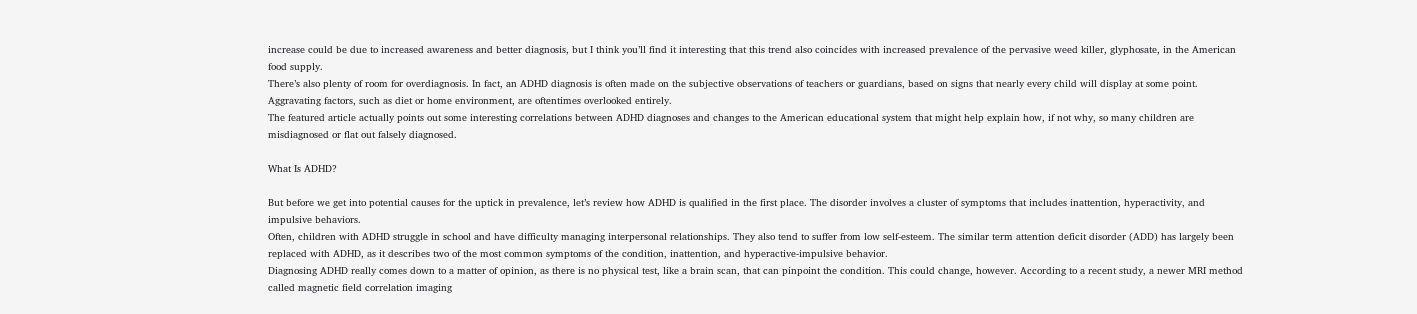increase could be due to increased awareness and better diagnosis, but I think you’ll find it interesting that this trend also coincides with increased prevalence of the pervasive weed killer, glyphosate, in the American food supply.
There’s also plenty of room for overdiagnosis. In fact, an ADHD diagnosis is often made on the subjective observations of teachers or guardians, based on signs that nearly every child will display at some point. Aggravating factors, such as diet or home environment, are oftentimes overlooked entirely.
The featured article actually points out some interesting correlations between ADHD diagnoses and changes to the American educational system that might help explain how, if not why, so many children are misdiagnosed or flat out falsely diagnosed.

What Is ADHD?

But before we get into potential causes for the uptick in prevalence, let’s review how ADHD is qualified in the first place. The disorder involves a cluster of symptoms that includes inattention, hyperactivity, and impulsive behaviors.
Often, children with ADHD struggle in school and have difficulty managing interpersonal relationships. They also tend to suffer from low self-esteem. The similar term attention deficit disorder (ADD) has largely been replaced with ADHD, as it describes two of the most common symptoms of the condition, inattention, and hyperactive-impulsive behavior.
Diagnosing ADHD really comes down to a matter of opinion, as there is no physical test, like a brain scan, that can pinpoint the condition. This could change, however. According to a recent study, a newer MRI method called magnetic field correlation imaging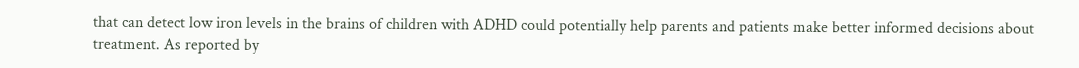that can detect low iron levels in the brains of children with ADHD could potentially help parents and patients make better informed decisions about treatment. As reported by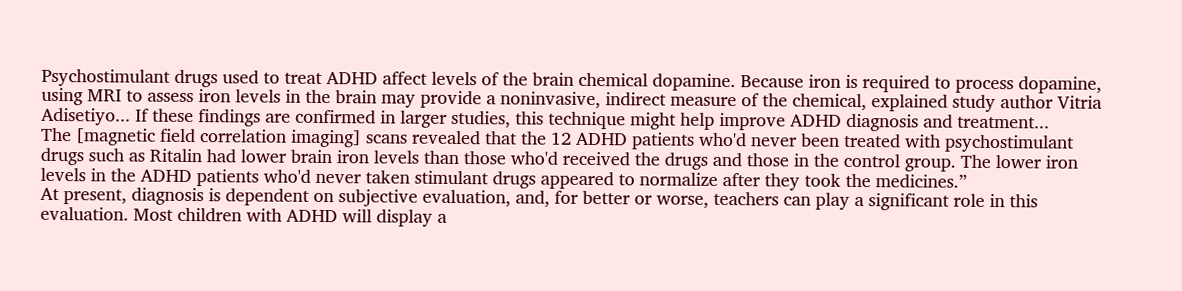Psychostimulant drugs used to treat ADHD affect levels of the brain chemical dopamine. Because iron is required to process dopamine, using MRI to assess iron levels in the brain may provide a noninvasive, indirect measure of the chemical, explained study author Vitria Adisetiyo... If these findings are confirmed in larger studies, this technique might help improve ADHD diagnosis and treatment...
The [magnetic field correlation imaging] scans revealed that the 12 ADHD patients who'd never been treated with psychostimulant drugs such as Ritalin had lower brain iron levels than those who'd received the drugs and those in the control group. The lower iron levels in the ADHD patients who'd never taken stimulant drugs appeared to normalize after they took the medicines.”
At present, diagnosis is dependent on subjective evaluation, and, for better or worse, teachers can play a significant role in this evaluation. Most children with ADHD will display a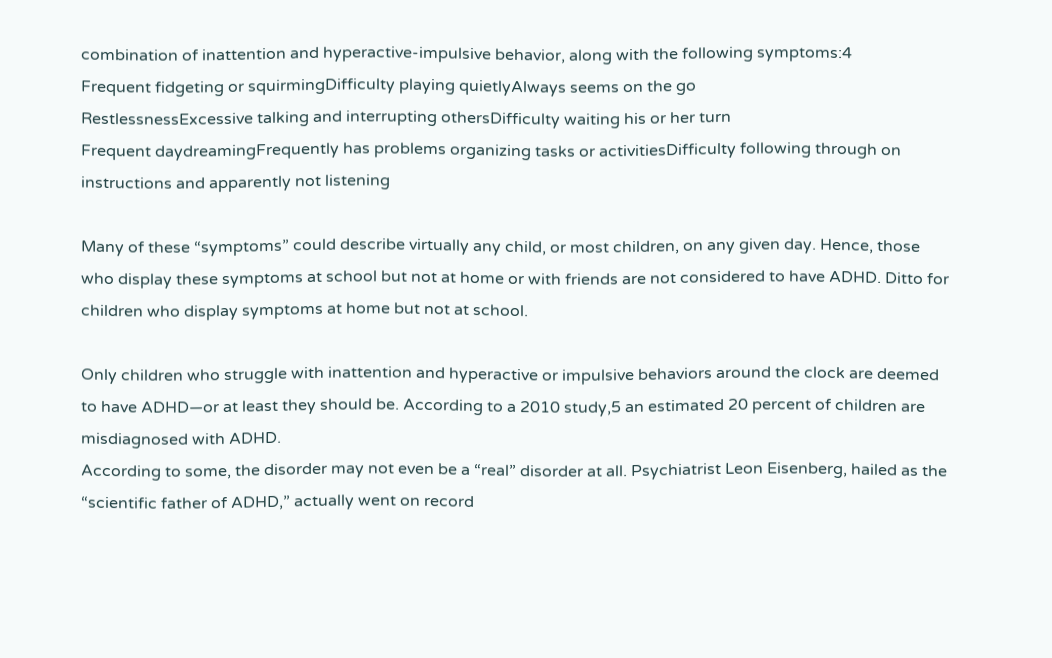combination of inattention and hyperactive-impulsive behavior, along with the following symptoms:4
Frequent fidgeting or squirmingDifficulty playing quietlyAlways seems on the go
RestlessnessExcessive talking and interrupting othersDifficulty waiting his or her turn
Frequent daydreamingFrequently has problems organizing tasks or activitiesDifficulty following through on instructions and apparently not listening

Many of these “symptoms” could describe virtually any child, or most children, on any given day. Hence, those who display these symptoms at school but not at home or with friends are not considered to have ADHD. Ditto for children who display symptoms at home but not at school.

Only children who struggle with inattention and hyperactive or impulsive behaviors around the clock are deemed to have ADHD—or at least they should be. According to a 2010 study,5 an estimated 20 percent of children are misdiagnosed with ADHD.
According to some, the disorder may not even be a “real” disorder at all. Psychiatrist Leon Eisenberg, hailed as the “scientific father of ADHD,” actually went on record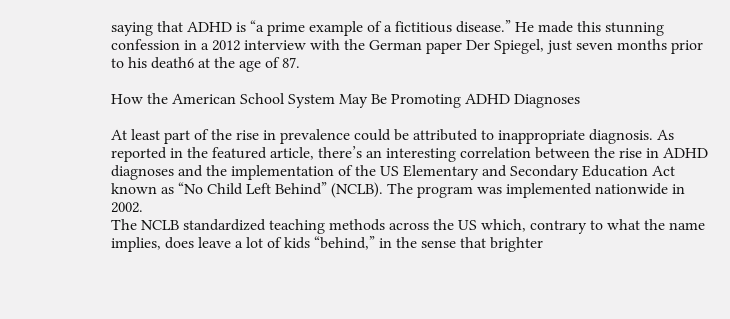saying that ADHD is “a prime example of a fictitious disease.” He made this stunning confession in a 2012 interview with the German paper Der Spiegel, just seven months prior to his death6 at the age of 87.

How the American School System May Be Promoting ADHD Diagnoses

At least part of the rise in prevalence could be attributed to inappropriate diagnosis. As reported in the featured article, there’s an interesting correlation between the rise in ADHD diagnoses and the implementation of the US Elementary and Secondary Education Act known as “No Child Left Behind” (NCLB). The program was implemented nationwide in 2002.
The NCLB standardized teaching methods across the US which, contrary to what the name implies, does leave a lot of kids “behind,” in the sense that brighter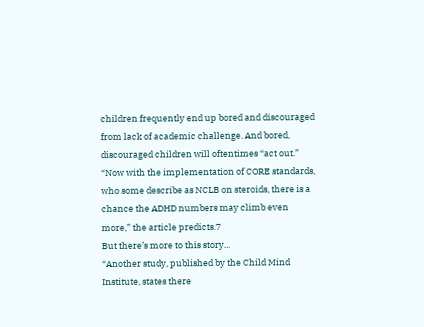children frequently end up bored and discouraged from lack of academic challenge. And bored, discouraged children will oftentimes “act out.”
“Now with the implementation of CORE standards, who some describe as NCLB on steroids, there is a chance the ADHD numbers may climb even more,” the article predicts.7
But there’s more to this story...
“Another study, published by the Child Mind Institute, states there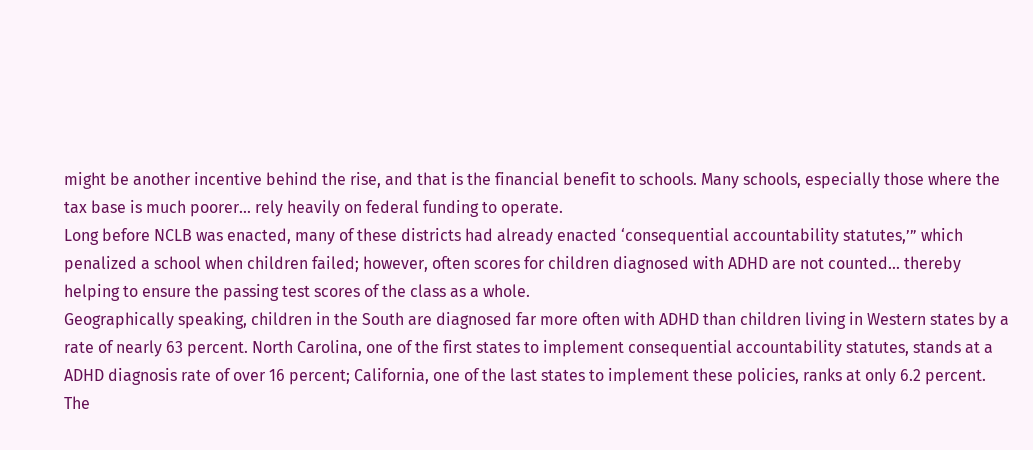might be another incentive behind the rise, and that is the financial benefit to schools. Many schools, especially those where the tax base is much poorer... rely heavily on federal funding to operate.
Long before NCLB was enacted, many of these districts had already enacted ‘consequential accountability statutes,’” which penalized a school when children failed; however, often scores for children diagnosed with ADHD are not counted... thereby helping to ensure the passing test scores of the class as a whole.
Geographically speaking, children in the South are diagnosed far more often with ADHD than children living in Western states by a rate of nearly 63 percent. North Carolina, one of the first states to implement consequential accountability statutes, stands at a ADHD diagnosis rate of over 16 percent; California, one of the last states to implement these policies, ranks at only 6.2 percent. The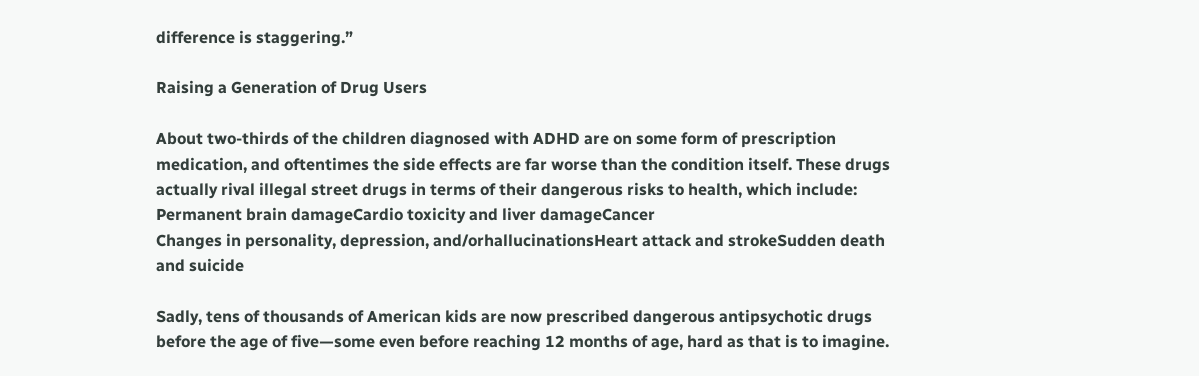difference is staggering.”

Raising a Generation of Drug Users

About two-thirds of the children diagnosed with ADHD are on some form of prescription medication, and oftentimes the side effects are far worse than the condition itself. These drugs actually rival illegal street drugs in terms of their dangerous risks to health, which include:
Permanent brain damageCardio toxicity and liver damageCancer
Changes in personality, depression, and/orhallucinationsHeart attack and strokeSudden death and suicide

Sadly, tens of thousands of American kids are now prescribed dangerous antipsychotic drugs before the age of five—some even before reaching 12 months of age, hard as that is to imagine.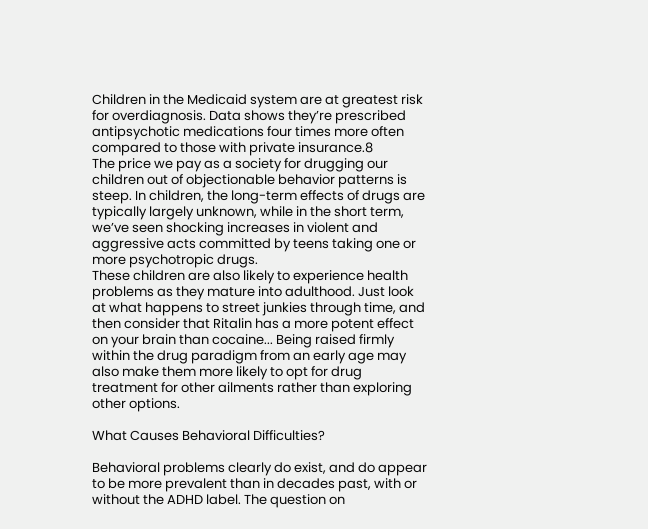Children in the Medicaid system are at greatest risk for overdiagnosis. Data shows they’re prescribed antipsychotic medications four times more often compared to those with private insurance.8
The price we pay as a society for drugging our children out of objectionable behavior patterns is steep. In children, the long-term effects of drugs are typically largely unknown, while in the short term, we’ve seen shocking increases in violent and aggressive acts committed by teens taking one or more psychotropic drugs.
These children are also likely to experience health problems as they mature into adulthood. Just look at what happens to street junkies through time, and then consider that Ritalin has a more potent effect on your brain than cocaine... Being raised firmly within the drug paradigm from an early age may also make them more likely to opt for drug treatment for other ailments rather than exploring other options.

What Causes Behavioral Difficulties?

Behavioral problems clearly do exist, and do appear to be more prevalent than in decades past, with or without the ADHD label. The question on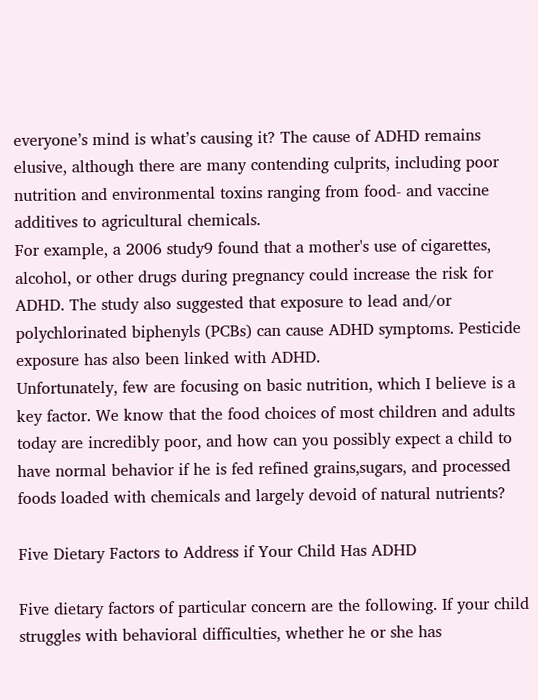everyone’s mind is what’s causing it? The cause of ADHD remains elusive, although there are many contending culprits, including poor nutrition and environmental toxins ranging from food- and vaccine additives to agricultural chemicals.
For example, a 2006 study9 found that a mother's use of cigarettes, alcohol, or other drugs during pregnancy could increase the risk for ADHD. The study also suggested that exposure to lead and/or polychlorinated biphenyls (PCBs) can cause ADHD symptoms. Pesticide exposure has also been linked with ADHD.
Unfortunately, few are focusing on basic nutrition, which I believe is a key factor. We know that the food choices of most children and adults today are incredibly poor, and how can you possibly expect a child to have normal behavior if he is fed refined grains,sugars, and processed foods loaded with chemicals and largely devoid of natural nutrients?

Five Dietary Factors to Address if Your Child Has ADHD

Five dietary factors of particular concern are the following. If your child struggles with behavioral difficulties, whether he or she has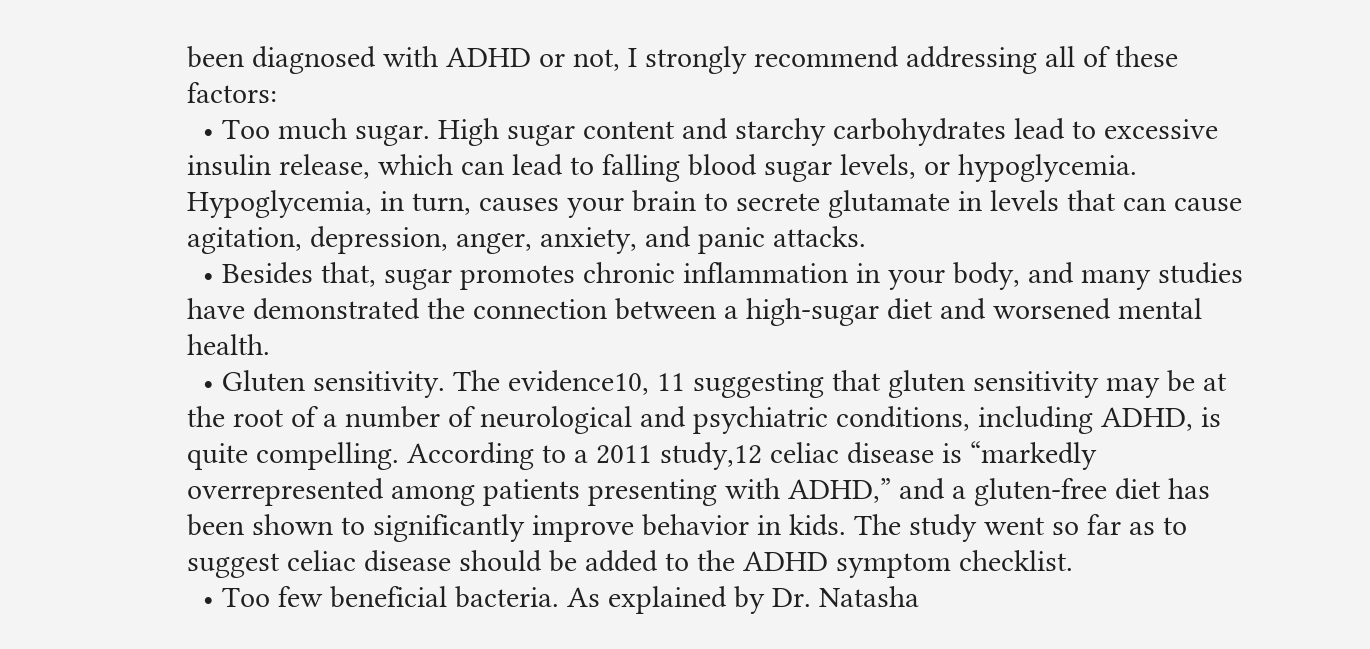been diagnosed with ADHD or not, I strongly recommend addressing all of these factors:
  • Too much sugar. High sugar content and starchy carbohydrates lead to excessive insulin release, which can lead to falling blood sugar levels, or hypoglycemia. Hypoglycemia, in turn, causes your brain to secrete glutamate in levels that can cause agitation, depression, anger, anxiety, and panic attacks.
  • Besides that, sugar promotes chronic inflammation in your body, and many studies have demonstrated the connection between a high-sugar diet and worsened mental health.
  • Gluten sensitivity. The evidence10, 11 suggesting that gluten sensitivity may be at the root of a number of neurological and psychiatric conditions, including ADHD, is quite compelling. According to a 2011 study,12 celiac disease is “markedly overrepresented among patients presenting with ADHD,” and a gluten-free diet has been shown to significantly improve behavior in kids. The study went so far as to suggest celiac disease should be added to the ADHD symptom checklist.
  • Too few beneficial bacteria. As explained by Dr. Natasha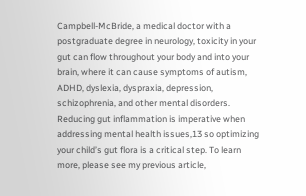Campbell-McBride, a medical doctor with a postgraduate degree in neurology, toxicity in your gut can flow throughout your body and into your brain, where it can cause symptoms of autism, ADHD, dyslexia, dyspraxia, depression, schizophrenia, and other mental disorders. Reducing gut inflammation is imperative when addressing mental health issues,13 so optimizing your child’s gut flora is a critical step. To learn more, please see my previous article,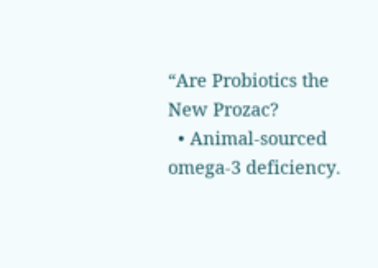“Are Probiotics the New Prozac?
  • Animal-sourced omega-3 deficiency.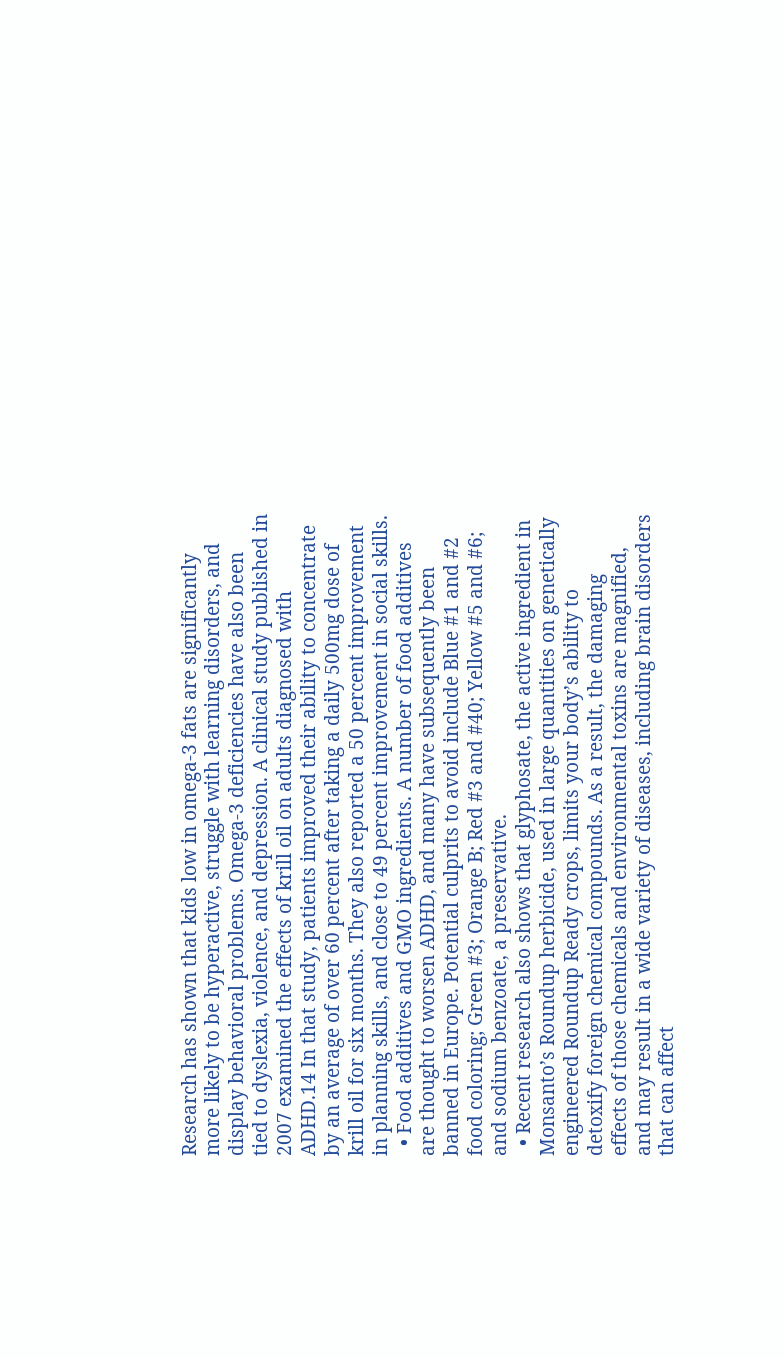Research has shown that kids low in omega-3 fats are significantly more likely to be hyperactive, struggle with learning disorders, and display behavioral problems. Omega-3 deficiencies have also been tied to dyslexia, violence, and depression. A clinical study published in 2007 examined the effects of krill oil on adults diagnosed with ADHD.14 In that study, patients improved their ability to concentrate by an average of over 60 percent after taking a daily 500mg dose of krill oil for six months. They also reported a 50 percent improvement in planning skills, and close to 49 percent improvement in social skills.
  • Food additives and GMO ingredients. A number of food additives are thought to worsen ADHD, and many have subsequently been banned in Europe. Potential culprits to avoid include Blue #1 and #2 food coloring; Green #3; Orange B; Red #3 and #40; Yellow #5 and #6; and sodium benzoate, a preservative.
  • Recent research also shows that glyphosate, the active ingredient in Monsanto’s Roundup herbicide, used in large quantities on genetically engineered Roundup Ready crops, limits your body’s ability to detoxify foreign chemical compounds. As a result, the damaging effects of those chemicals and environmental toxins are magnified, and may result in a wide variety of diseases, including brain disorders that can affect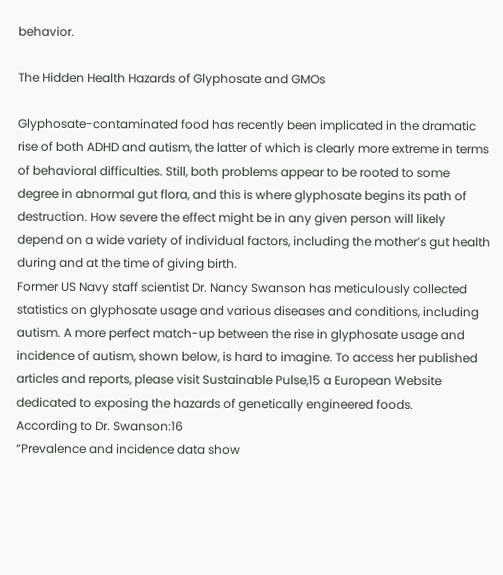behavior.

The Hidden Health Hazards of Glyphosate and GMOs

Glyphosate-contaminated food has recently been implicated in the dramatic rise of both ADHD and autism, the latter of which is clearly more extreme in terms of behavioral difficulties. Still, both problems appear to be rooted to some degree in abnormal gut flora, and this is where glyphosate begins its path of destruction. How severe the effect might be in any given person will likely depend on a wide variety of individual factors, including the mother’s gut health during and at the time of giving birth.
Former US Navy staff scientist Dr. Nancy Swanson has meticulously collected statistics on glyphosate usage and various diseases and conditions, including autism. A more perfect match-up between the rise in glyphosate usage and incidence of autism, shown below, is hard to imagine. To access her published articles and reports, please visit Sustainable Pulse,15 a European Website dedicated to exposing the hazards of genetically engineered foods.
According to Dr. Swanson:16
“Prevalence and incidence data show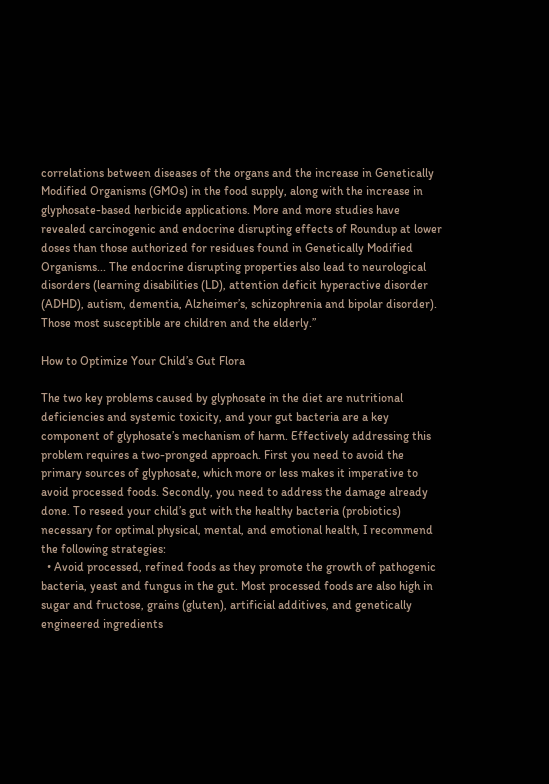correlations between diseases of the organs and the increase in Genetically Modified Organisms (GMOs) in the food supply, along with the increase in glyphosate-based herbicide applications. More and more studies have revealed carcinogenic and endocrine disrupting effects of Roundup at lower doses than those authorized for residues found in Genetically Modified Organisms... The endocrine disrupting properties also lead to neurological disorders (learning disabilities (LD), attention deficit hyperactive disorder (ADHD), autism, dementia, Alzheimer’s, schizophrenia and bipolar disorder). Those most susceptible are children and the elderly.”

How to Optimize Your Child’s Gut Flora

The two key problems caused by glyphosate in the diet are nutritional deficiencies and systemic toxicity, and your gut bacteria are a key component of glyphosate’s mechanism of harm. Effectively addressing this problem requires a two-pronged approach. First you need to avoid the primary sources of glyphosate, which more or less makes it imperative to avoid processed foods. Secondly, you need to address the damage already done. To reseed your child’s gut with the healthy bacteria (probiotics) necessary for optimal physical, mental, and emotional health, I recommend the following strategies:
  • Avoid processed, refined foods as they promote the growth of pathogenic bacteria, yeast and fungus in the gut. Most processed foods are also high in sugar and fructose, grains (gluten), artificial additives, and genetically engineered ingredients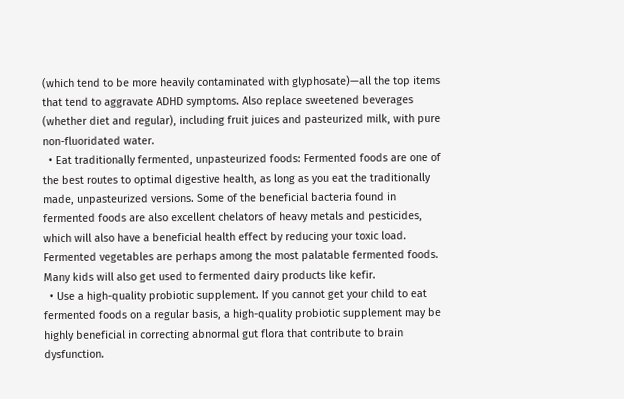(which tend to be more heavily contaminated with glyphosate)—all the top items that tend to aggravate ADHD symptoms. Also replace sweetened beverages (whether diet and regular), including fruit juices and pasteurized milk, with pure non-fluoridated water.
  • Eat traditionally fermented, unpasteurized foods: Fermented foods are one of the best routes to optimal digestive health, as long as you eat the traditionally made, unpasteurized versions. Some of the beneficial bacteria found in fermented foods are also excellent chelators of heavy metals and pesticides, which will also have a beneficial health effect by reducing your toxic load. Fermented vegetables are perhaps among the most palatable fermented foods. Many kids will also get used to fermented dairy products like kefir.
  • Use a high-quality probiotic supplement. If you cannot get your child to eat fermented foods on a regular basis, a high-quality probiotic supplement may be highly beneficial in correcting abnormal gut flora that contribute to brain dysfunction.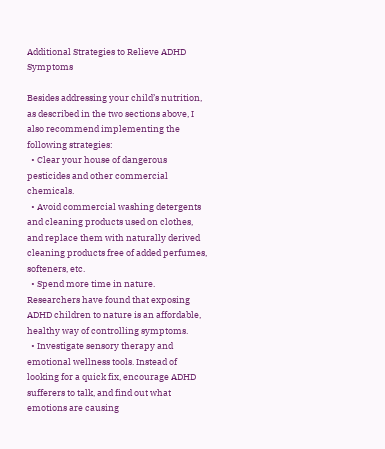Additional Strategies to Relieve ADHD Symptoms

Besides addressing your child’s nutrition, as described in the two sections above, I also recommend implementing the following strategies:
  • Clear your house of dangerous pesticides and other commercial chemicals.
  • Avoid commercial washing detergents and cleaning products used on clothes, and replace them with naturally derived cleaning products free of added perfumes, softeners, etc.
  • Spend more time in nature. Researchers have found that exposing ADHD children to nature is an affordable, healthy way of controlling symptoms.
  • Investigate sensory therapy and emotional wellness tools. Instead of looking for a quick fix, encourage ADHD sufferers to talk, and find out what emotions are causing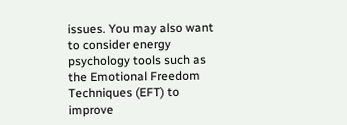issues. You may also want to consider energy psychology tools such as the Emotional Freedom Techniques (EFT) to improve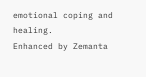emotional coping and healing.
Enhanced by Zemanta